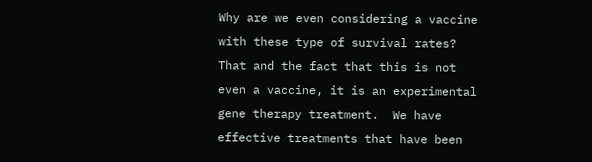Why are we even considering a vaccine with these type of survival rates?  That and the fact that this is not even a vaccine, it is an experimental gene therapy treatment.  We have effective treatments that have been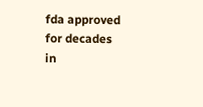fda approved for decades in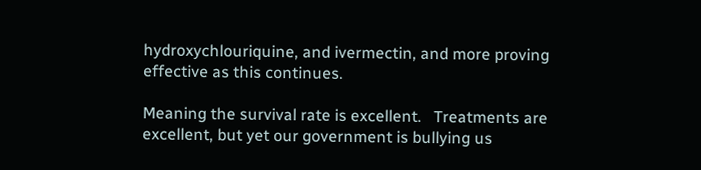hydroxychlouriquine, and ivermectin, and more proving effective as this continues.

Meaning the survival rate is excellent.   Treatments are excellent, but yet our government is bullying us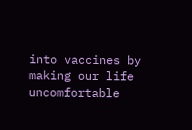into vaccines by making our life uncomfortable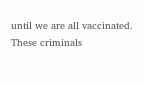until we are all vaccinated.  These criminals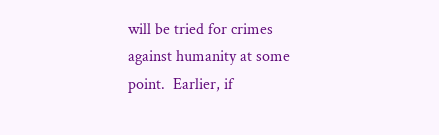will be tried for crimes against humanity at some point.  Earlier, if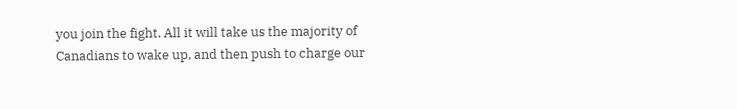you join the fight. All it will take us the majority of Canadians to wake up, and then push to charge our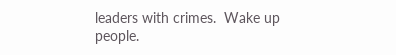leaders with crimes.  Wake up people.